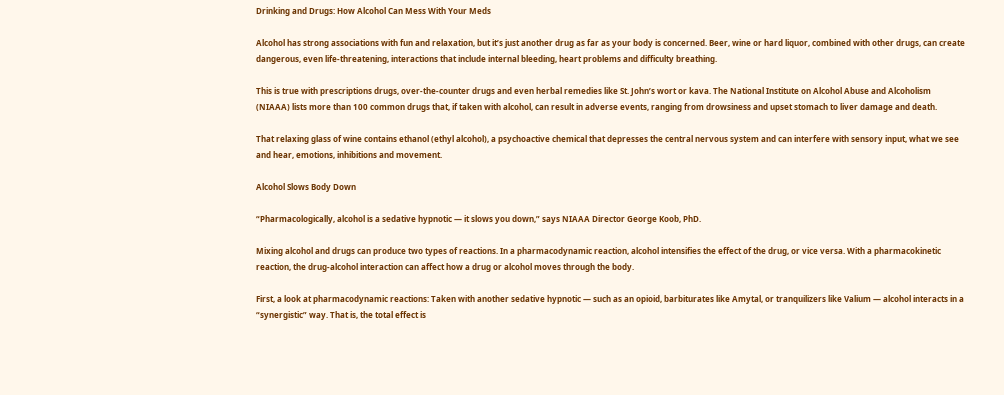Drinking and Drugs: How Alcohol Can Mess With Your Meds

Alcohol has strong associations with fun and relaxation, but it’s just another drug as far as your body is concerned. Beer, wine or hard liquor, combined with other drugs, can create dangerous, even life-threatening, interactions that include internal bleeding, heart problems and difficulty breathing.

This is true with prescriptions drugs, over-the-counter drugs and even herbal remedies like St. John’s wort or kava. The National Institute on Alcohol Abuse and Alcoholism (NIAAA) lists more than 100 common drugs that, if taken with alcohol, can result in adverse events, ranging from drowsiness and upset stomach to liver damage and death.

That relaxing glass of wine contains ethanol (ethyl alcohol), a psychoactive chemical that depresses the central nervous system and can interfere with sensory input, what we see and hear, emotions, inhibitions and movement.

Alcohol Slows Body Down

“Pharmacologically, alcohol is a sedative hypnotic — it slows you down,” says NIAAA Director George Koob, PhD.

Mixing alcohol and drugs can produce two types of reactions. In a pharmacodynamic reaction, alcohol intensifies the effect of the drug, or vice versa. With a pharmacokinetic reaction, the drug-alcohol interaction can affect how a drug or alcohol moves through the body.

First, a look at pharmacodynamic reactions: Taken with another sedative hypnotic — such as an opioid, barbiturates like Amytal, or tranquilizers like Valium — alcohol interacts in a “synergistic” way. That is, the total effect is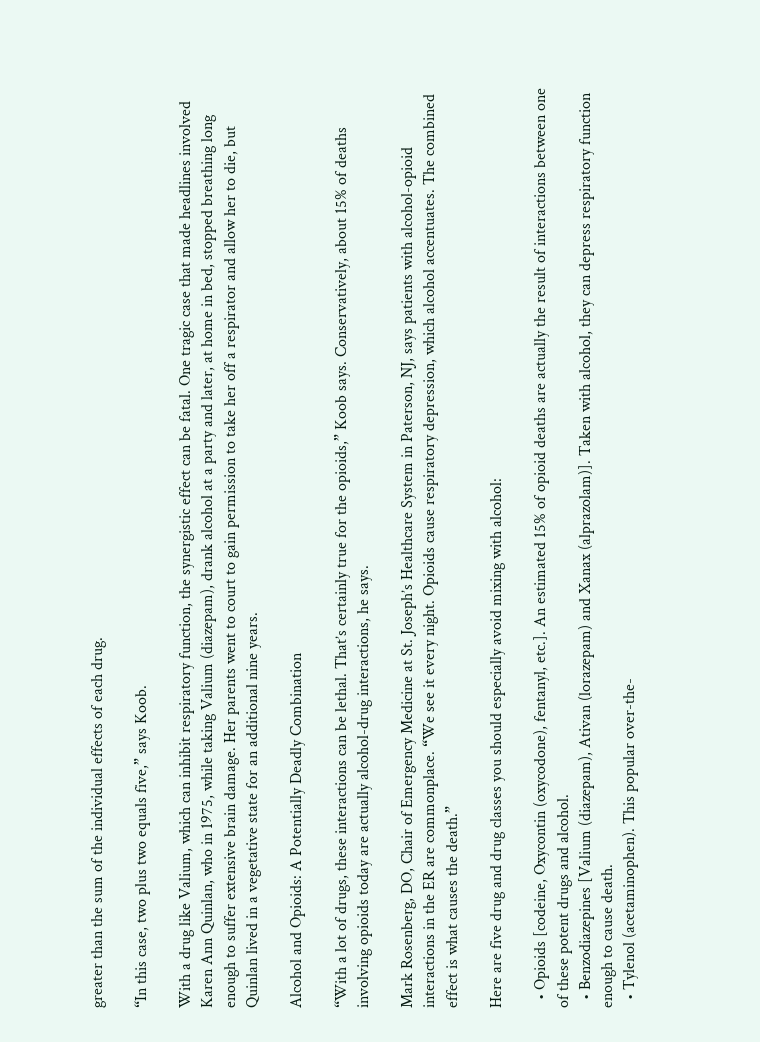greater than the sum of the individual effects of each drug.

“In this case, two plus two equals five,” says Koob.

With a drug like Valium, which can inhibit respiratory function, the synergistic effect can be fatal. One tragic case that made headlines involved Karen Ann Quinlan, who in 1975, while taking Valium (diazepam), drank alcohol at a party and later, at home in bed, stopped breathing long enough to suffer extensive brain damage. Her parents went to court to gain permission to take her off a respirator and allow her to die, but Quinlan lived in a vegetative state for an additional nine years.

Alcohol and Opioids: A Potentially Deadly Combination

“With a lot of drugs, these interactions can be lethal. That’s certainly true for the opioids,” Koob says. Conservatively, about 15% of deaths involving opioids today are actually alcohol-drug interactions, he says.

Mark Rosenberg, DO, Chair of Emergency Medicine at St. Joseph’s Healthcare System in Paterson, NJ, says patients with alcohol-opioid interactions in the ER are commonplace. “We see it every night. Opioids cause respiratory depression, which alcohol accentuates. The combined effect is what causes the death.”

Here are five drug and drug classes you should especially avoid mixing with alcohol:

  • Opioids [codeine, Oxycontin (oxycodone), fentanyl, etc.]. An estimated 15% of opioid deaths are actually the result of interactions between one of these potent drugs and alcohol.
  • Benzodiazepines [Valium (diazepam), Ativan (lorazepam) and Xanax (alprazolam)]. Taken with alcohol, they can depress respiratory function enough to cause death.
  • Tylenol (acetaminophen). This popular over-the-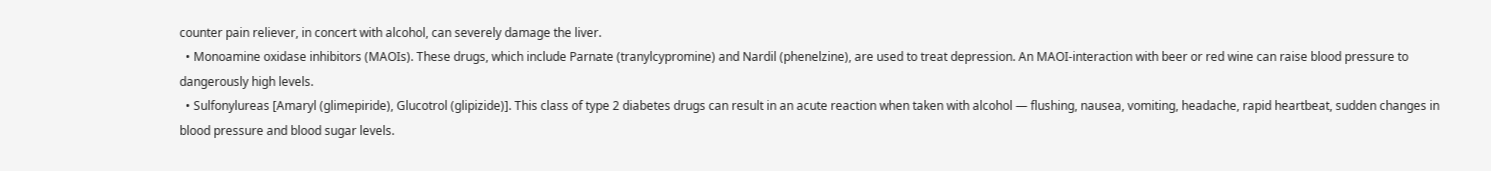counter pain reliever, in concert with alcohol, can severely damage the liver.
  • Monoamine oxidase inhibitors (MAOIs). These drugs, which include Parnate (tranylcypromine) and Nardil (phenelzine), are used to treat depression. An MAOI-interaction with beer or red wine can raise blood pressure to dangerously high levels.
  • Sulfonylureas [Amaryl (glimepiride), Glucotrol (glipizide)]. This class of type 2 diabetes drugs can result in an acute reaction when taken with alcohol — flushing, nausea, vomiting, headache, rapid heartbeat, sudden changes in blood pressure and blood sugar levels.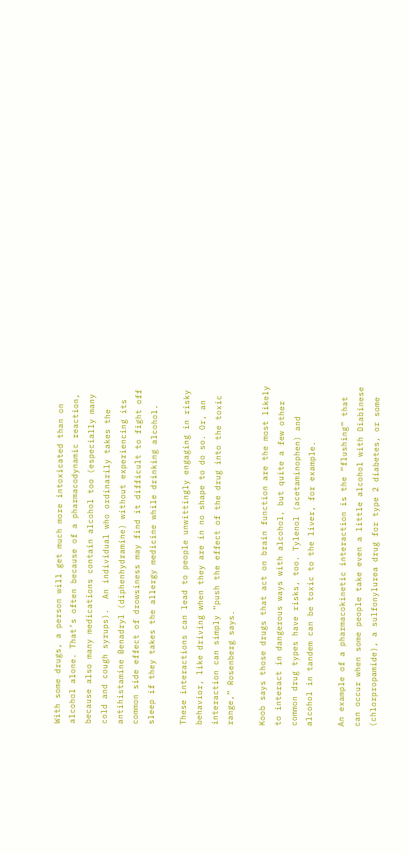With some drugs, a person will get much more intoxicated than on alcohol alone. That’s often because of a pharmacodynamic reaction, because also many medications contain alcohol too (especially many cold and cough syrups).  An individual who ordinarily takes the antihistamine Benadryl (diphenhydramine) without experiencing its common side effect of drowsiness may find it difficult to fight off sleep if they takes the allergy medicine while drinking alcohol.

These interactions can lead to people unwittingly engaging in risky behavior, like driving when they are in no shape to do so. Or, an interaction can simply “push the effect of the drug into the toxic range,” Rosenberg says.

Koob says those drugs that act on brain function are the most likely to interact in dangerous ways with alcohol, but quite a few other common drug types have risks, too. Tylenol (acetaminophen) and alcohol in tandem can be toxic to the liver, for example.

An example of a pharmacokinetic interaction is the “flushing” that can occur when some people take even a little alcohol with Diabinese (chlorpropamide), a sulfonylurea drug for type 2 diabetes, or some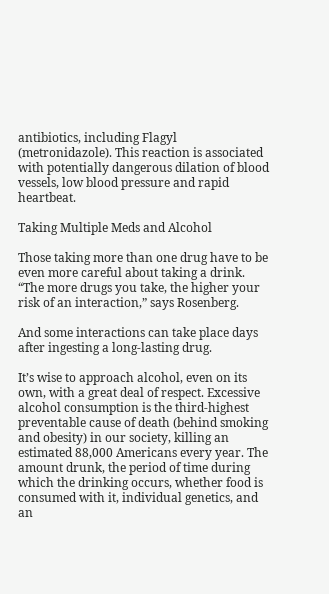antibiotics, including Flagyl (metronidazole). This reaction is associated with potentially dangerous dilation of blood vessels, low blood pressure and rapid heartbeat.

Taking Multiple Meds and Alcohol

Those taking more than one drug have to be even more careful about taking a drink. “The more drugs you take, the higher your risk of an interaction,” says Rosenberg.

And some interactions can take place days after ingesting a long-lasting drug.

It’s wise to approach alcohol, even on its own, with a great deal of respect. Excessive alcohol consumption is the third-highest preventable cause of death (behind smoking and obesity) in our society, killing an estimated 88,000 Americans every year. The amount drunk, the period of time during which the drinking occurs, whether food is consumed with it, individual genetics, and an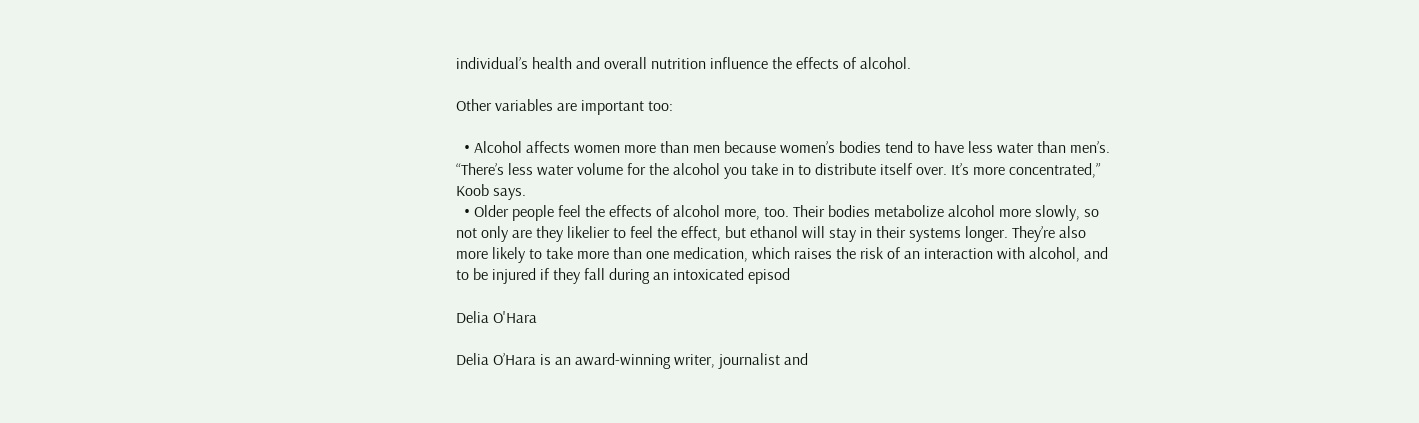individual’s health and overall nutrition influence the effects of alcohol.

Other variables are important too:

  • Alcohol affects women more than men because women’s bodies tend to have less water than men’s. “There’s less water volume for the alcohol you take in to distribute itself over. It’s more concentrated,” Koob says.
  • Older people feel the effects of alcohol more, too. Their bodies metabolize alcohol more slowly, so not only are they likelier to feel the effect, but ethanol will stay in their systems longer. They’re also more likely to take more than one medication, which raises the risk of an interaction with alcohol, and to be injured if they fall during an intoxicated episod

Delia O'Hara

Delia O’Hara is an award-winning writer, journalist and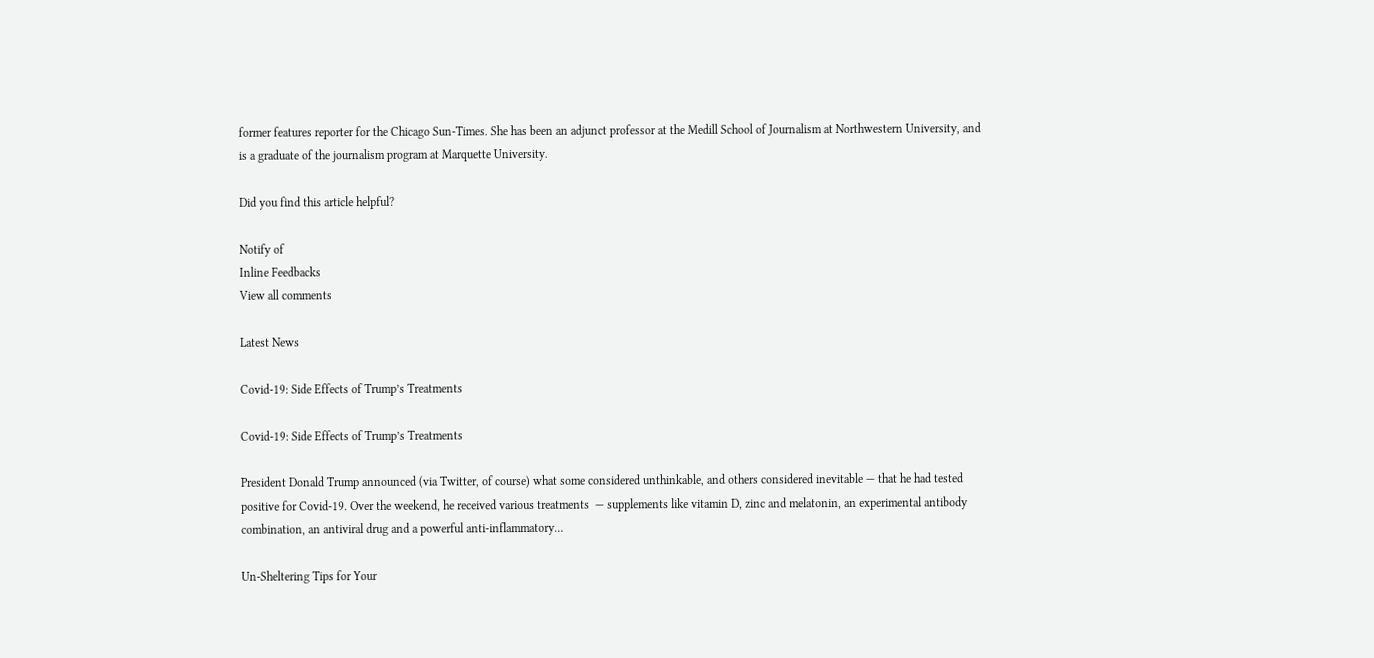former features reporter for the Chicago Sun-Times. She has been an adjunct professor at the Medill School of Journalism at Northwestern University, and is a graduate of the journalism program at Marquette University.

Did you find this article helpful?

Notify of
Inline Feedbacks
View all comments

Latest News

Covid-19: Side Effects of Trump’s Treatments

Covid-19: Side Effects of Trump’s Treatments

President Donald Trump announced (via Twitter, of course) what some considered unthinkable, and others considered inevitable — that he had tested positive for Covid-19. Over the weekend, he received various treatments  — supplements like vitamin D, zinc and melatonin, an experimental antibody combination, an antiviral drug and a powerful anti-inflammatory…

Un-Sheltering Tips for Your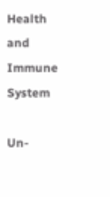Health and Immune System

Un-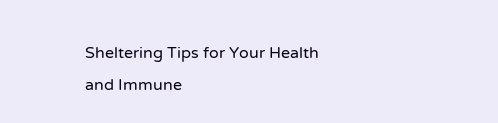Sheltering Tips for Your Health and Immune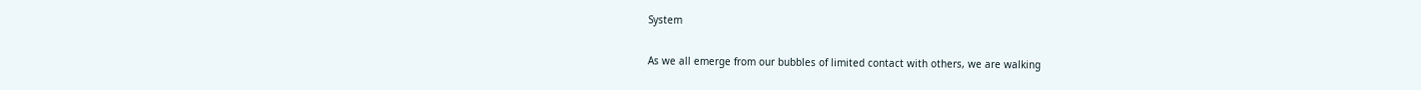System

As we all emerge from our bubbles of limited contact with others, we are walking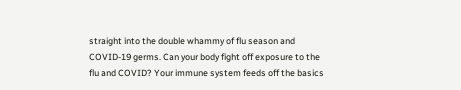straight into the double whammy of flu season and COVID-19 germs. Can your body fight off exposure to the flu and COVID? Your immune system feeds off the basics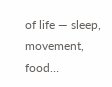of life — sleep, movement, food…